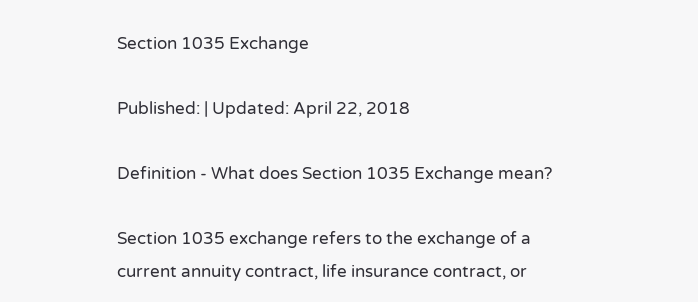Section 1035 Exchange

Published: | Updated: April 22, 2018

Definition - What does Section 1035 Exchange mean?

Section 1035 exchange refers to the exchange of a current annuity contract, life insurance contract, or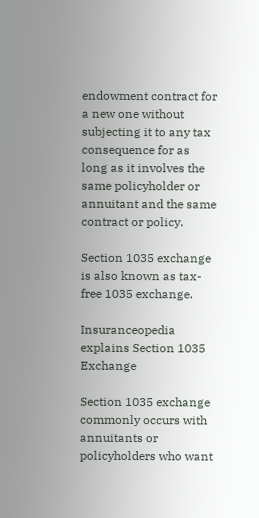endowment contract for a new one without subjecting it to any tax consequence for as long as it involves the same policyholder or annuitant and the same contract or policy.

Section 1035 exchange is also known as tax-free 1035 exchange.

Insuranceopedia explains Section 1035 Exchange

Section 1035 exchange commonly occurs with annuitants or policyholders who want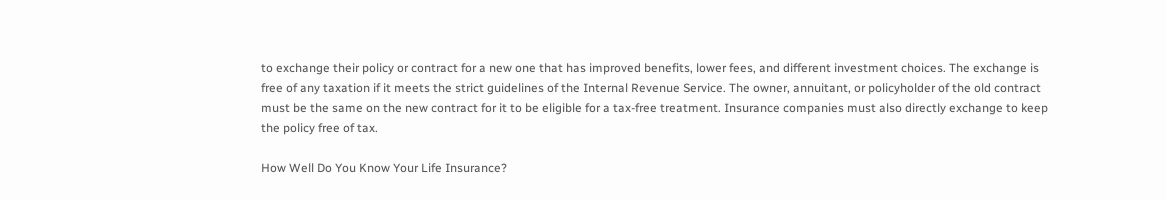to exchange their policy or contract for a new one that has improved benefits, lower fees, and different investment choices. The exchange is free of any taxation if it meets the strict guidelines of the Internal Revenue Service. The owner, annuitant, or policyholder of the old contract must be the same on the new contract for it to be eligible for a tax-free treatment. Insurance companies must also directly exchange to keep the policy free of tax.

How Well Do You Know Your Life Insurance?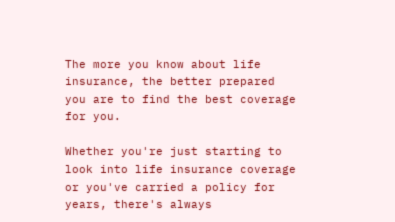The more you know about life insurance, the better prepared you are to find the best coverage for you.

Whether you're just starting to look into life insurance coverage or you've carried a policy for years, there's always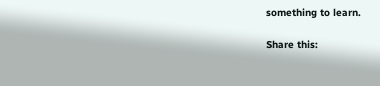something to learn.

Share this: